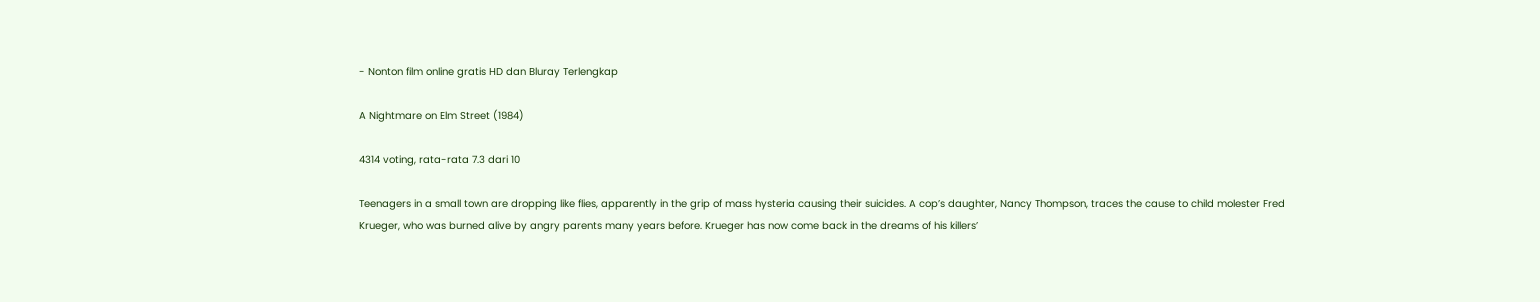- Nonton film online gratis HD dan Bluray Terlengkap

A Nightmare on Elm Street (1984)

4314 voting, rata-rata 7.3 dari 10

Teenagers in a small town are dropping like flies, apparently in the grip of mass hysteria causing their suicides. A cop’s daughter, Nancy Thompson, traces the cause to child molester Fred Krueger, who was burned alive by angry parents many years before. Krueger has now come back in the dreams of his killers’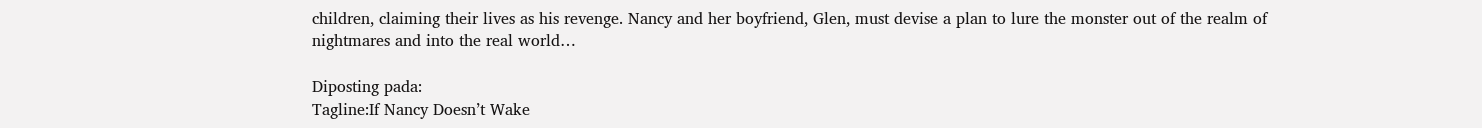children, claiming their lives as his revenge. Nancy and her boyfriend, Glen, must devise a plan to lure the monster out of the realm of nightmares and into the real world…

Diposting pada:
Tagline:If Nancy Doesn’t Wake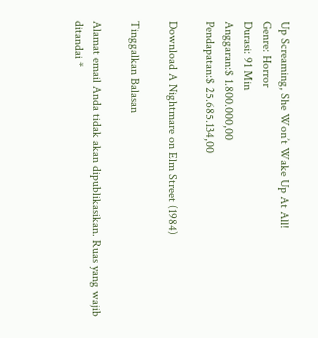Up Screaming, She Won’t Wake Up At All!
Genre: Horror
Durasi: 91 Min
Anggaran:$ 1.800.000,00
Pendapatan:$ 25.685.134,00

Download A Nightmare on Elm Street (1984)

Tinggalkan Balasan

Alamat email Anda tidak akan dipublikasikan. Ruas yang wajib ditandai *